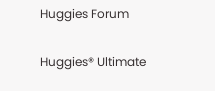Huggies Forum

Huggies® Ultimate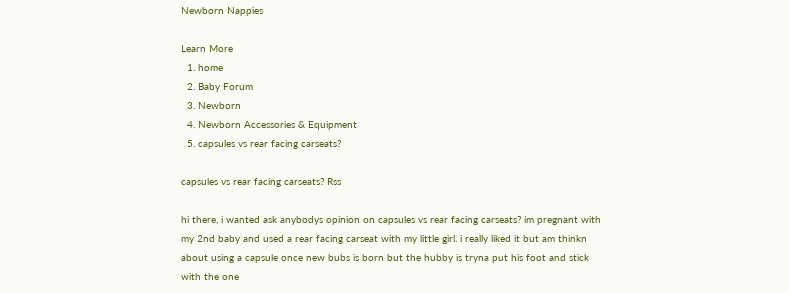Newborn Nappies

Learn More
  1. home
  2. Baby Forum
  3. Newborn
  4. Newborn Accessories & Equipment
  5. capsules vs rear facing carseats?

capsules vs rear facing carseats? Rss

hi there, i wanted ask anybodys opinion on capsules vs rear facing carseats? im pregnant with my 2nd baby and used a rear facing carseat with my little girl. i really liked it but am thinkn about using a capsule once new bubs is born but the hubby is tryna put his foot and stick with the one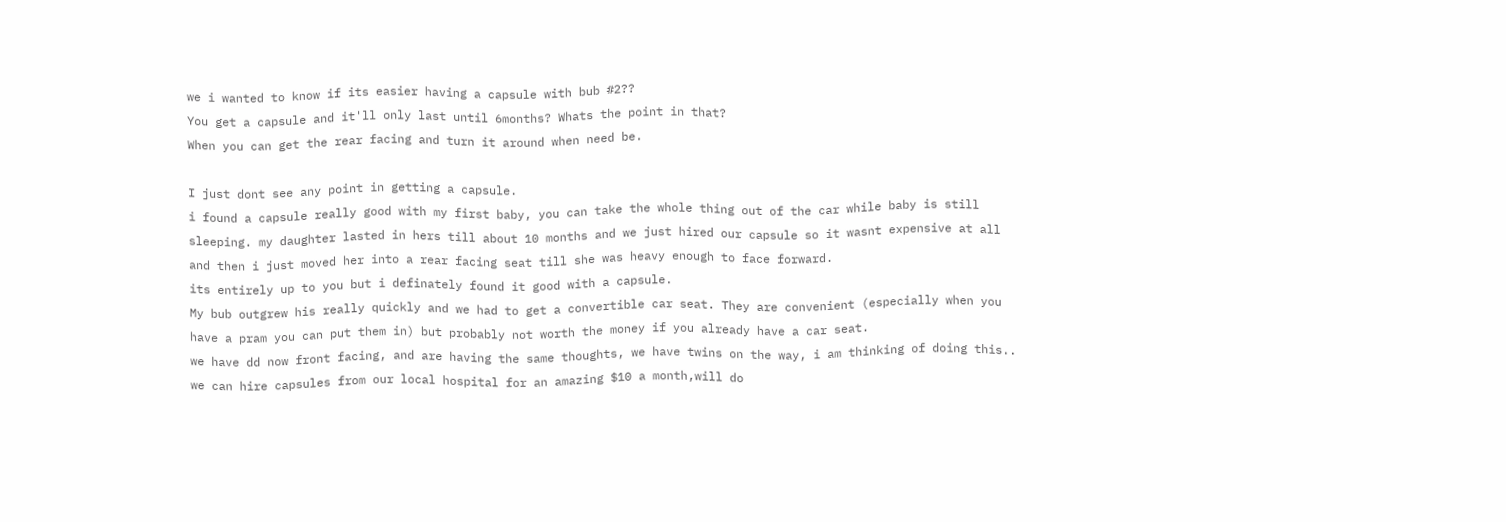we i wanted to know if its easier having a capsule with bub #2??
You get a capsule and it'll only last until 6months? Whats the point in that?
When you can get the rear facing and turn it around when need be.

I just dont see any point in getting a capsule.
i found a capsule really good with my first baby, you can take the whole thing out of the car while baby is still sleeping. my daughter lasted in hers till about 10 months and we just hired our capsule so it wasnt expensive at all and then i just moved her into a rear facing seat till she was heavy enough to face forward.
its entirely up to you but i definately found it good with a capsule.
My bub outgrew his really quickly and we had to get a convertible car seat. They are convenient (especially when you have a pram you can put them in) but probably not worth the money if you already have a car seat.
we have dd now front facing, and are having the same thoughts, we have twins on the way, i am thinking of doing this.. we can hire capsules from our local hospital for an amazing $10 a month,will do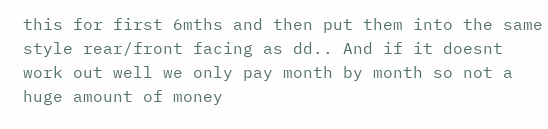this for first 6mths and then put them into the same style rear/front facing as dd.. And if it doesnt work out well we only pay month by month so not a huge amount of money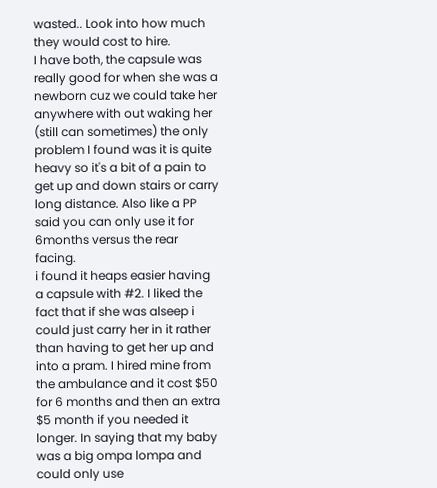wasted.. Look into how much they would cost to hire.
I have both, the capsule was really good for when she was a newborn cuz we could take her anywhere with out waking her (still can sometimes) the only problem I found was it is quite heavy so it's a bit of a pain to get up and down stairs or carry long distance. Also like a PP said you can only use it for 6months versus the rear facing.
i found it heaps easier having a capsule with #2. I liked the fact that if she was alseep i could just carry her in it rather than having to get her up and into a pram. I hired mine from the ambulance and it cost $50 for 6 months and then an extra $5 month if you needed it longer. In saying that my baby was a big ompa lompa and could only use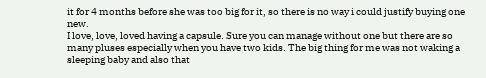it for 4 months before she was too big for it, so there is no way i could justify buying one new.
I love, love, loved having a capsule. Sure you can manage without one but there are so many pluses especially when you have two kids. The big thing for me was not waking a sleeping baby and also that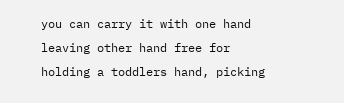you can carry it with one hand leaving other hand free for holding a toddlers hand, picking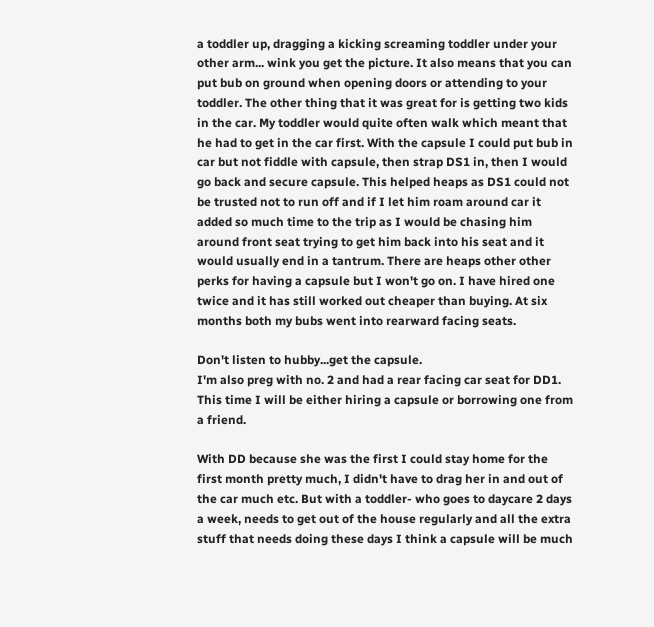a toddler up, dragging a kicking screaming toddler under your other arm... wink you get the picture. It also means that you can put bub on ground when opening doors or attending to your toddler. The other thing that it was great for is getting two kids in the car. My toddler would quite often walk which meant that he had to get in the car first. With the capsule I could put bub in car but not fiddle with capsule, then strap DS1 in, then I would go back and secure capsule. This helped heaps as DS1 could not be trusted not to run off and if I let him roam around car it added so much time to the trip as I would be chasing him around front seat trying to get him back into his seat and it would usually end in a tantrum. There are heaps other other perks for having a capsule but I won't go on. I have hired one twice and it has still worked out cheaper than buying. At six months both my bubs went into rearward facing seats.

Don't listen to hubby...get the capsule.
I'm also preg with no. 2 and had a rear facing car seat for DD1. This time I will be either hiring a capsule or borrowing one from a friend.

With DD because she was the first I could stay home for the first month pretty much, I didn't have to drag her in and out of the car much etc. But with a toddler- who goes to daycare 2 days a week, needs to get out of the house regularly and all the extra stuff that needs doing these days I think a capsule will be much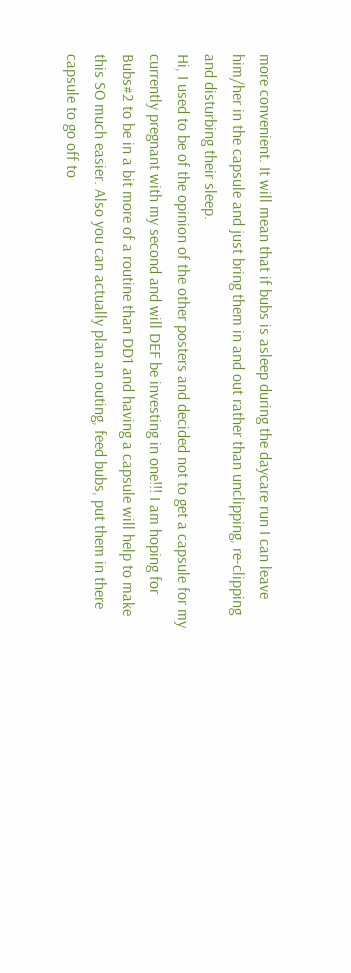more convenient. It will mean that if bubs is asleep during the daycare run I can leave him/her in the capsule and just bring them in and out rather than unclipping, re-clipping and disturbing their sleep.
Hi, I used to be of the opinion of the other posters and decided not to get a capsule for my currently pregnant with my second and will DEF be investing in one!!! I am hoping for Bubs#2 to be in a bit more of a routine than DD1 and having a capsule will help to make this SO much easier. Also you can actually plan an outing, feed bubs, put them in there capsule to go off to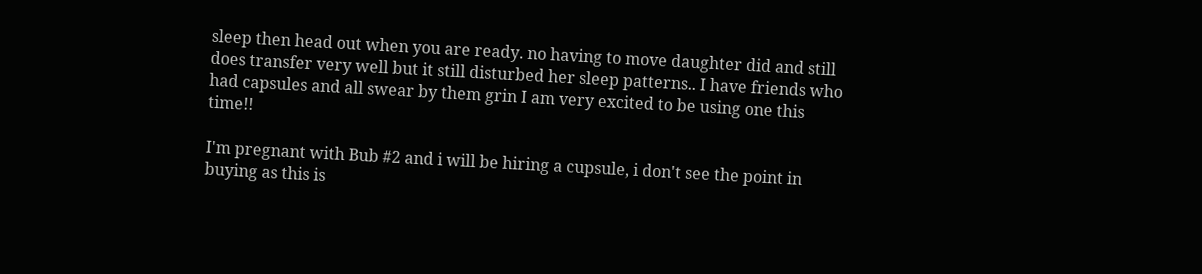sleep then head out when you are ready. no having to move daughter did and still does transfer very well but it still disturbed her sleep patterns.. I have friends who had capsules and all swear by them grin I am very excited to be using one this time!!

I'm pregnant with Bub #2 and i will be hiring a cupsule, i don't see the point in buying as this is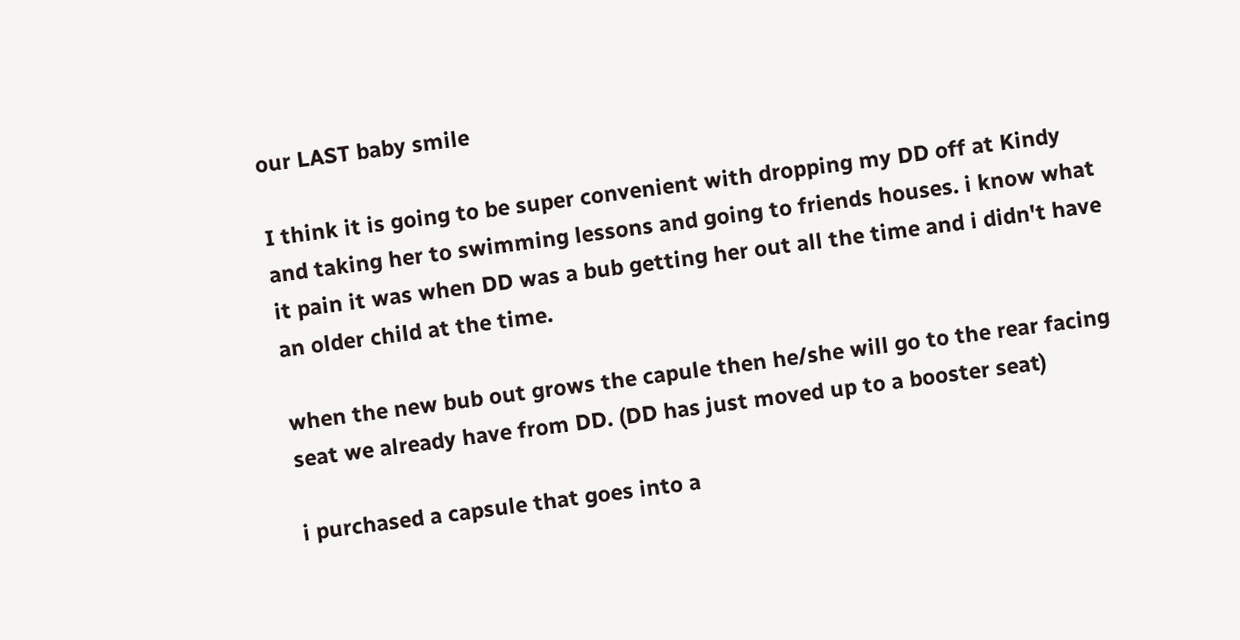our LAST baby smile

I think it is going to be super convenient with dropping my DD off at Kindy and taking her to swimming lessons and going to friends houses. i know what it pain it was when DD was a bub getting her out all the time and i didn't have an older child at the time.

when the new bub out grows the capule then he/she will go to the rear facing seat we already have from DD. (DD has just moved up to a booster seat)

i purchased a capsule that goes into a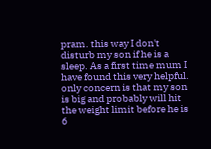pram. this way I don't disturb my son if he is a sleep. As a first time mum I have found this very helpful. only concern is that my son is big and probably will hit the weight limit before he is 6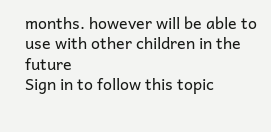months. however will be able to use with other children in the future
Sign in to follow this topic